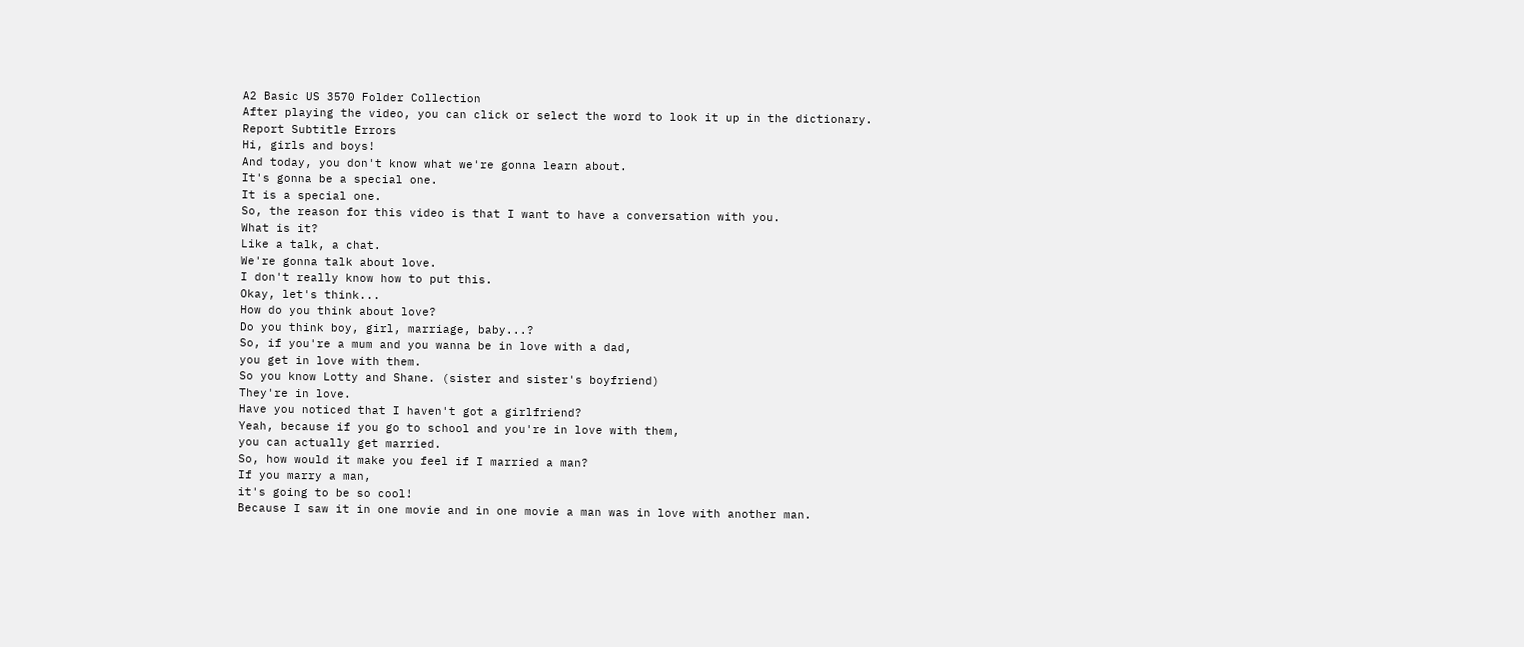A2 Basic US 3570 Folder Collection
After playing the video, you can click or select the word to look it up in the dictionary.
Report Subtitle Errors
Hi, girls and boys!
And today, you don't know what we're gonna learn about.
It's gonna be a special one.
It is a special one.
So, the reason for this video is that I want to have a conversation with you.
What is it?
Like a talk, a chat.
We're gonna talk about love.
I don't really know how to put this.
Okay, let's think...
How do you think about love?
Do you think boy, girl, marriage, baby...?
So, if you're a mum and you wanna be in love with a dad,
you get in love with them.
So you know Lotty and Shane. (sister and sister's boyfriend)
They're in love.
Have you noticed that I haven't got a girlfriend?
Yeah, because if you go to school and you're in love with them,
you can actually get married.
So, how would it make you feel if I married a man?
If you marry a man,
it's going to be so cool!
Because I saw it in one movie and in one movie a man was in love with another man.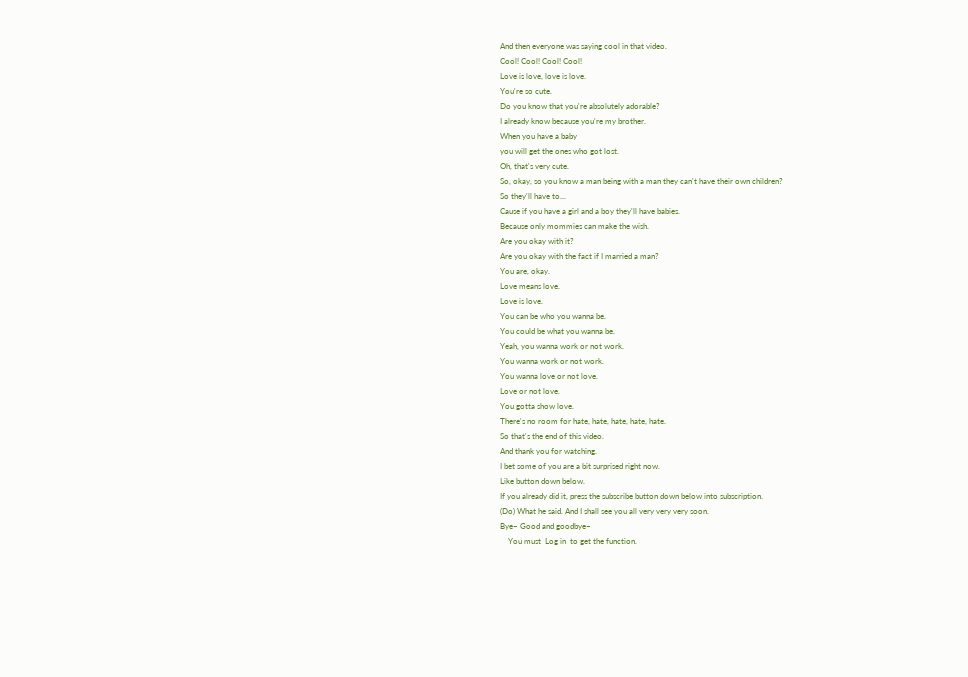And then everyone was saying cool in that video.
Cool! Cool! Cool! Cool!
Love is love, love is love.
You're so cute.
Do you know that you're absolutely adorable?
I already know because you're my brother.
When you have a baby
you will get the ones who got lost.
Oh, that's very cute.
So, okay, so you know a man being with a man they can't have their own children?
So they'll have to...
Cause if you have a girl and a boy they'll have babies.
Because only mommies can make the wish.
Are you okay with it?
Are you okay with the fact if I married a man?
You are, okay.
Love means love.
Love is love.
You can be who you wanna be.
You could be what you wanna be.
Yeah, you wanna work or not work.
You wanna work or not work.
You wanna love or not love.
Love or not love.
You gotta show love.
There's no room for hate, hate, hate, hate, hate.
So that's the end of this video.
And thank you for watching.
I bet some of you are a bit surprised right now.
Like button down below.
If you already did it, press the subscribe button down below into subscription.
(Do) What he said. And I shall see you all very very very soon.
Bye~ Good and goodbye~
    You must  Log in  to get the function.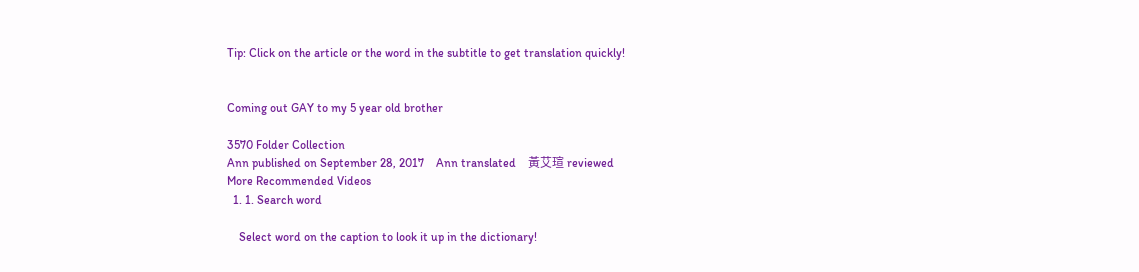Tip: Click on the article or the word in the subtitle to get translation quickly!


Coming out GAY to my 5 year old brother

3570 Folder Collection
Ann published on September 28, 2017    Ann translated    黃艾瑄 reviewed
More Recommended Videos
  1. 1. Search word

    Select word on the caption to look it up in the dictionary!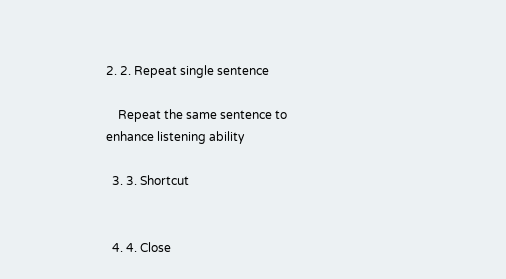2. 2. Repeat single sentence

    Repeat the same sentence to enhance listening ability

  3. 3. Shortcut


  4. 4. Close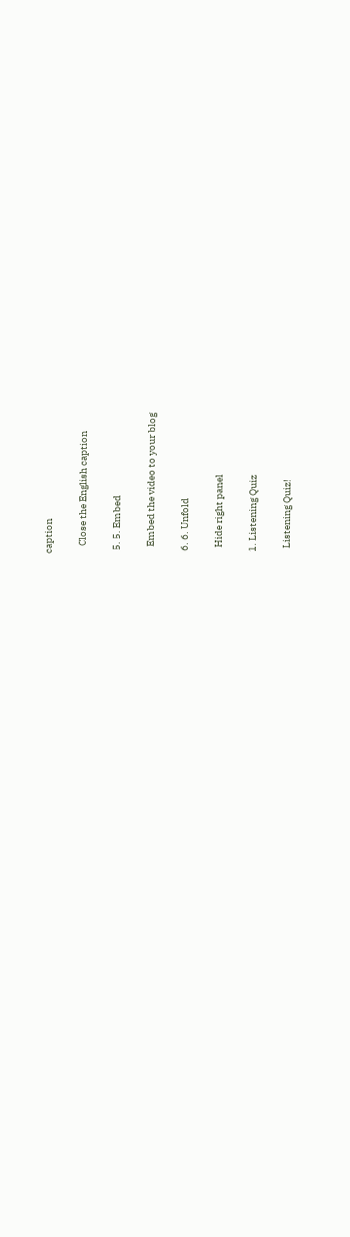caption

    Close the English caption

  5. 5. Embed

    Embed the video to your blog

  6. 6. Unfold

    Hide right panel

  1. Listening Quiz

    Listening Quiz!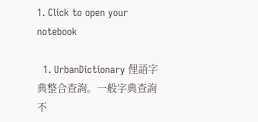1. Click to open your notebook

  1. UrbanDictionary 俚語字典整合查詢。一般字典查詢不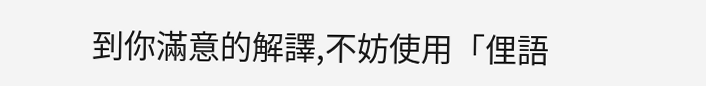到你滿意的解譯,不妨使用「俚語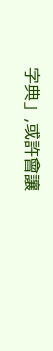字典」,或許會讓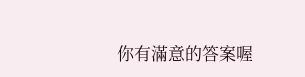你有滿意的答案喔